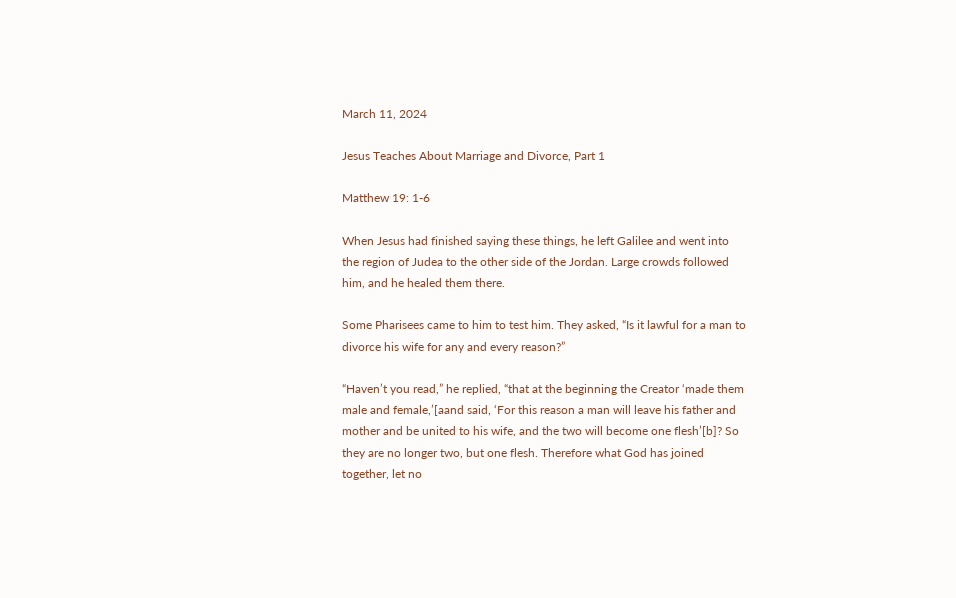March 11, 2024

Jesus Teaches About Marriage and Divorce, Part 1

Matthew 19: 1-6

When Jesus had finished saying these things, he left Galilee and went into the region of Judea to the other side of the Jordan. Large crowds followed him, and he healed them there.

Some Pharisees came to him to test him. They asked, “Is it lawful for a man to divorce his wife for any and every reason?”

“Haven’t you read,” he replied, “that at the beginning the Creator ‘made them male and female,’[aand said, ‘For this reason a man will leave his father and mother and be united to his wife, and the two will become one flesh’[b]? So they are no longer two, but one flesh. Therefore what God has joined together, let no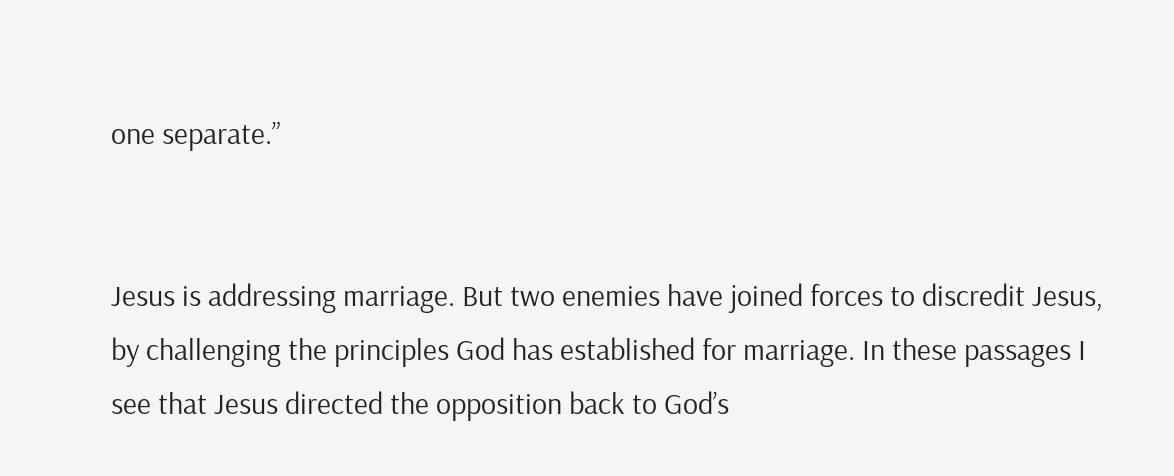one separate.”


Jesus is addressing marriage. But two enemies have joined forces to discredit Jesus, by challenging the principles God has established for marriage. In these passages I see that Jesus directed the opposition back to God’s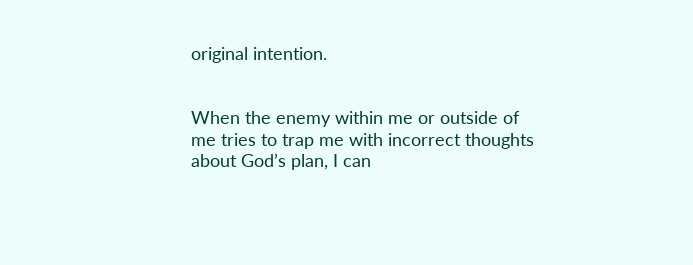original intention.


When the enemy within me or outside of me tries to trap me with incorrect thoughts about God’s plan, I can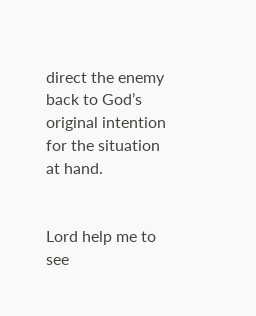direct the enemy back to God’s original intention for the situation at hand.


Lord help me to see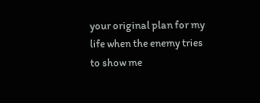your original plan for my life when the enemy tries to show me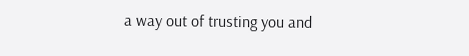a way out of trusting you and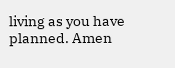living as you have planned. Amen